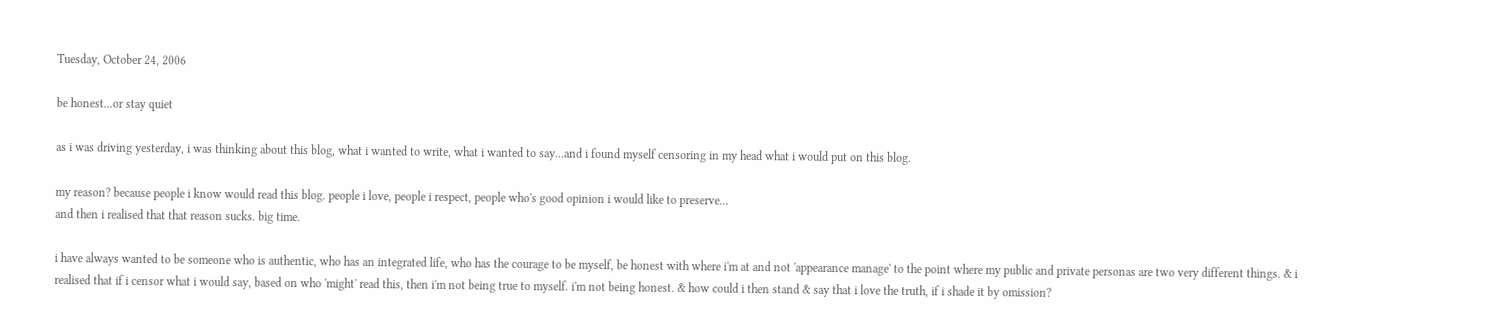Tuesday, October 24, 2006

be honest...or stay quiet

as i was driving yesterday, i was thinking about this blog, what i wanted to write, what i wanted to say...and i found myself censoring in my head what i would put on this blog.

my reason? because people i know would read this blog. people i love, people i respect, people who's good opinion i would like to preserve...
and then i realised that that reason sucks. big time.

i have always wanted to be someone who is authentic, who has an integrated life, who has the courage to be myself, be honest with where i'm at and not 'appearance manage' to the point where my public and private personas are two very different things. & i realised that if i censor what i would say, based on who 'might' read this, then i'm not being true to myself. i'm not being honest. & how could i then stand & say that i love the truth, if i shade it by omission?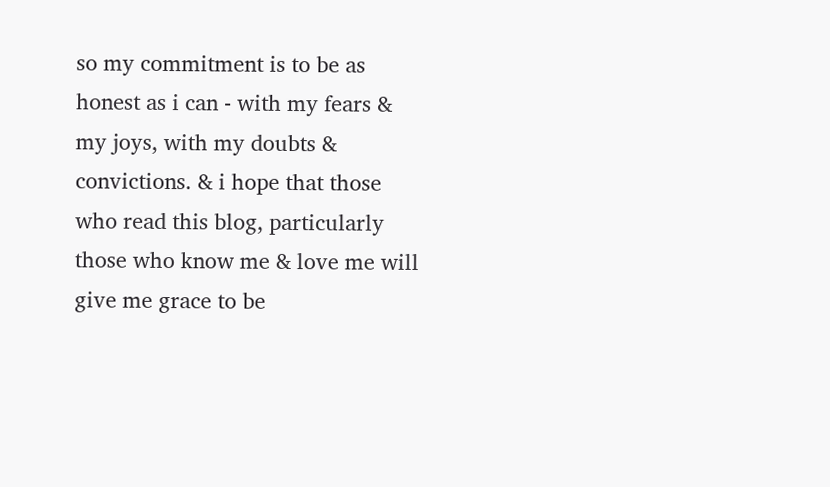so my commitment is to be as honest as i can - with my fears & my joys, with my doubts & convictions. & i hope that those who read this blog, particularly those who know me & love me will give me grace to be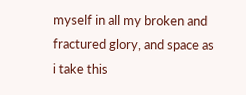myself in all my broken and fractured glory, and space as i take this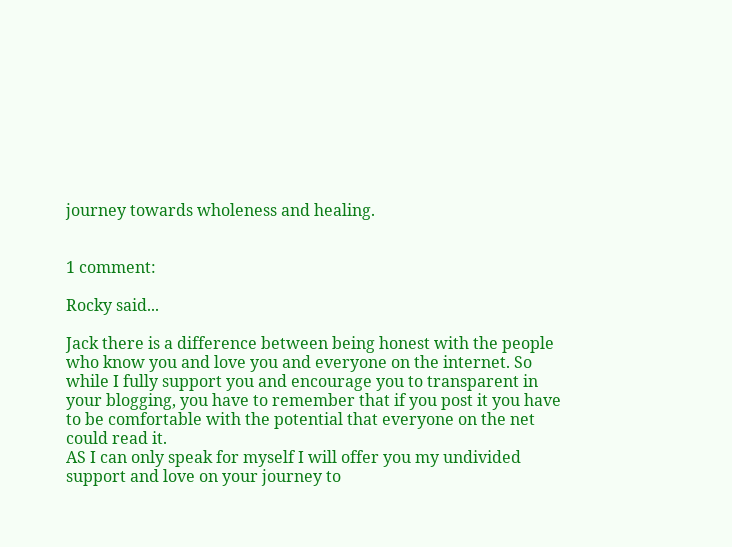journey towards wholeness and healing.


1 comment:

Rocky said...

Jack there is a difference between being honest with the people who know you and love you and everyone on the internet. So while I fully support you and encourage you to transparent in your blogging, you have to remember that if you post it you have to be comfortable with the potential that everyone on the net could read it.
AS I can only speak for myself I will offer you my undivided support and love on your journey to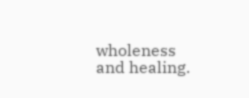wholeness and healing.